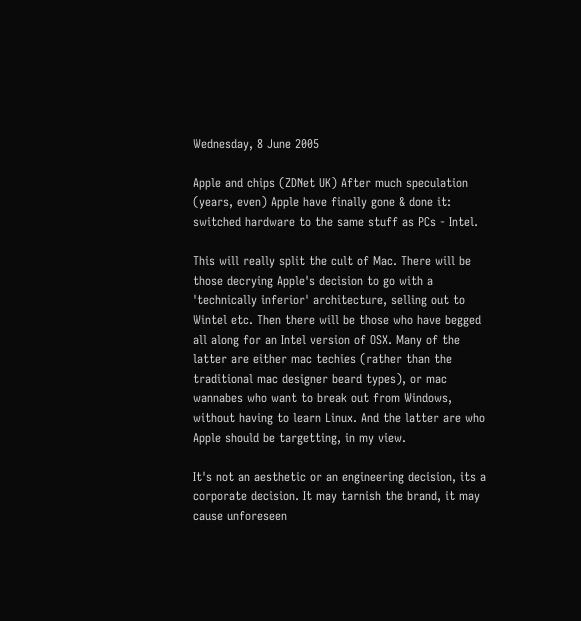Wednesday, 8 June 2005

Apple and chips (ZDNet UK) After much speculation (years, even) Apple have finally gone & done it: switched hardware to the same stuff as PCs - Intel.

This will really split the cult of Mac. There will be those decrying Apple's decision to go with a 'technically inferior' architecture, selling out to Wintel etc. Then there will be those who have begged all along for an Intel version of OSX. Many of the latter are either mac techies (rather than the traditional mac designer beard types), or mac wannabes who want to break out from Windows, without having to learn Linux. And the latter are who Apple should be targetting, in my view.

It's not an aesthetic or an engineering decision, its a corporate decision. It may tarnish the brand, it may cause unforeseen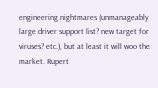engineering nightmares (unmanageably large driver support list? new target for viruses? etc.), but at least it will woo the market. Rupert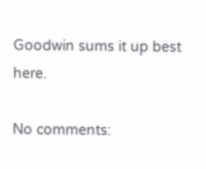Goodwin sums it up best here.

No comments: